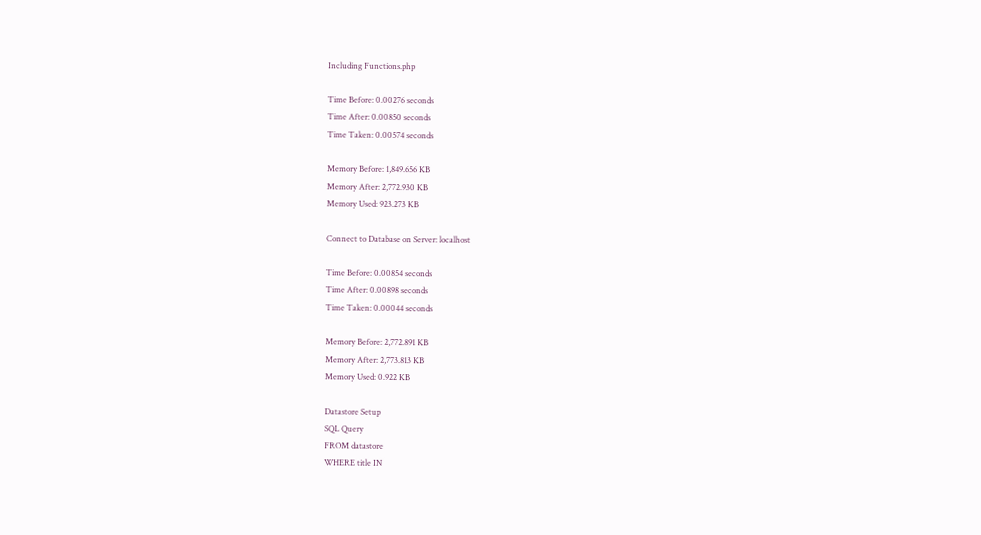Including Functions.php

Time Before: 0.00276 seconds
Time After: 0.00850 seconds
Time Taken: 0.00574 seconds

Memory Before: 1,849.656 KB
Memory After: 2,772.930 KB
Memory Used: 923.273 KB

Connect to Database on Server: localhost

Time Before: 0.00854 seconds
Time After: 0.00898 seconds
Time Taken: 0.00044 seconds

Memory Before: 2,772.891 KB
Memory After: 2,773.813 KB
Memory Used: 0.922 KB

Datastore Setup
SQL Query
FROM datastore
WHERE title IN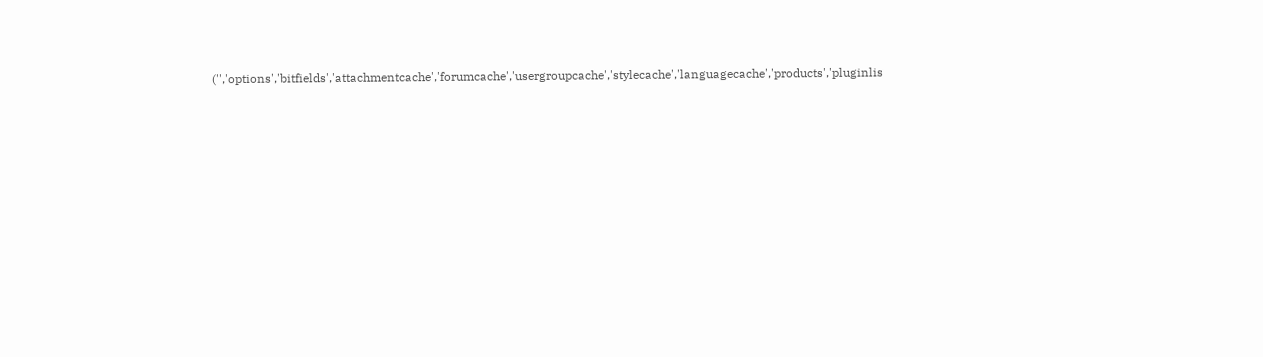('','options','bitfields','attachmentcache','forumcache','usergroupcache','stylecache','languagecache','products','pluginlis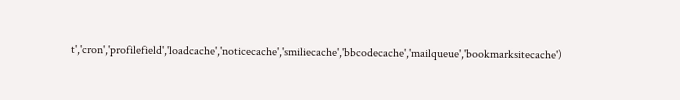t','cron','profilefield','loadcache','noticecache','smiliecache','bbcodecache','mailqueue','bookmarksitecache')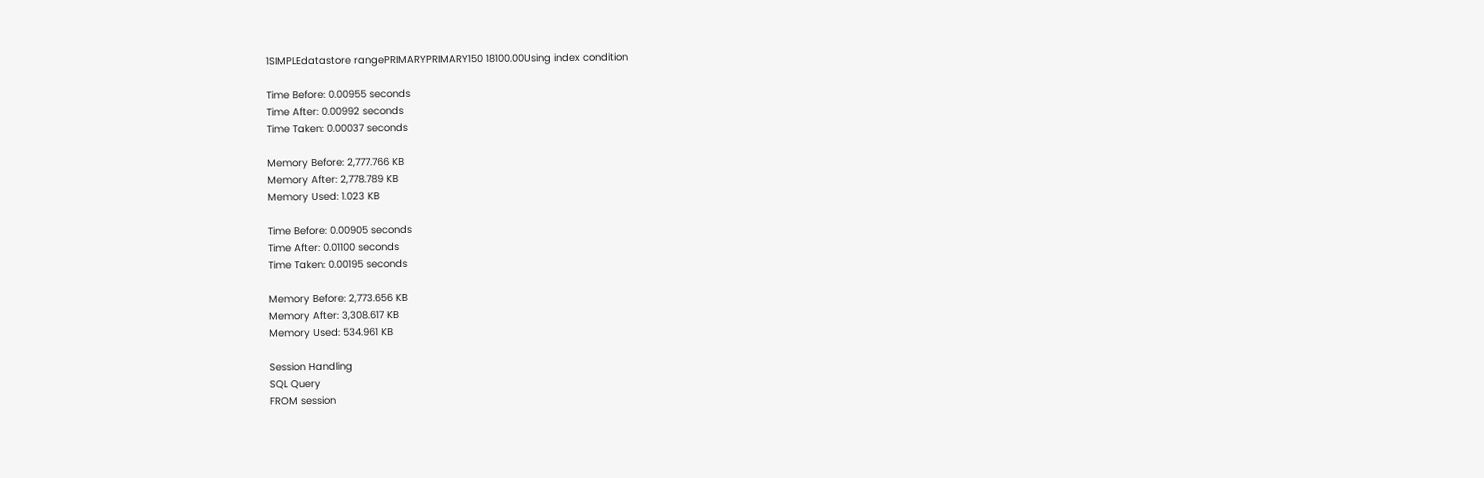1SIMPLEdatastore rangePRIMARYPRIMARY150 18100.00Using index condition

Time Before: 0.00955 seconds
Time After: 0.00992 seconds
Time Taken: 0.00037 seconds

Memory Before: 2,777.766 KB
Memory After: 2,778.789 KB
Memory Used: 1.023 KB

Time Before: 0.00905 seconds
Time After: 0.01100 seconds
Time Taken: 0.00195 seconds

Memory Before: 2,773.656 KB
Memory After: 3,308.617 KB
Memory Used: 534.961 KB

Session Handling
SQL Query
FROM session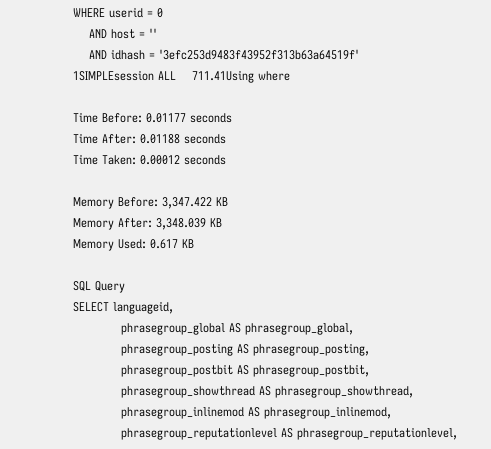WHERE userid = 0
    AND host = ''
    AND idhash = '3efc253d9483f43952f313b63a64519f'
1SIMPLEsession ALL    711.41Using where

Time Before: 0.01177 seconds
Time After: 0.01188 seconds
Time Taken: 0.00012 seconds

Memory Before: 3,347.422 KB
Memory After: 3,348.039 KB
Memory Used: 0.617 KB

SQL Query
SELECT languageid,
            phrasegroup_global AS phrasegroup_global,
            phrasegroup_posting AS phrasegroup_posting,
            phrasegroup_postbit AS phrasegroup_postbit,
            phrasegroup_showthread AS phrasegroup_showthread,
            phrasegroup_inlinemod AS phrasegroup_inlinemod,
            phrasegroup_reputationlevel AS phrasegroup_reputationlevel,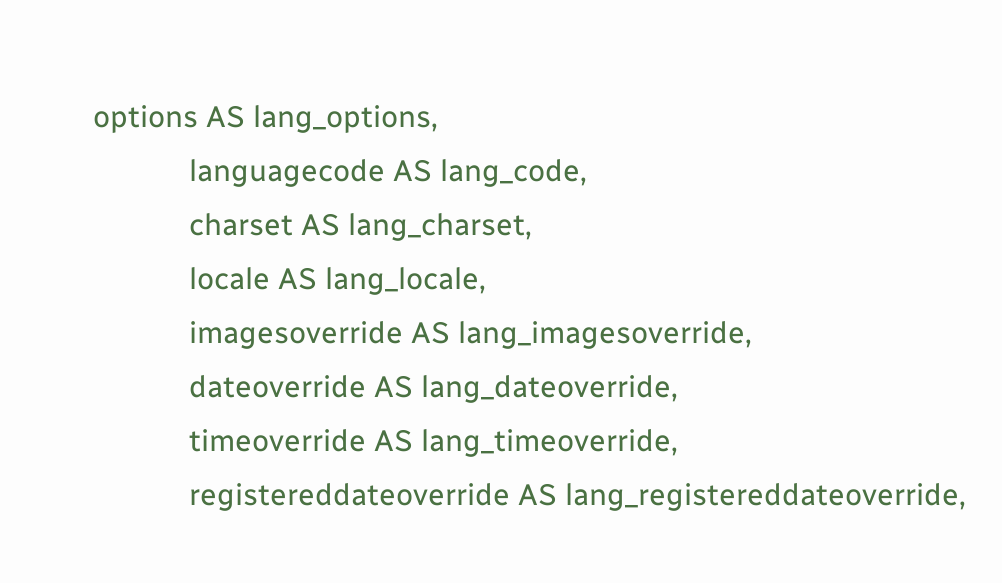options AS lang_options,
            languagecode AS lang_code,
            charset AS lang_charset,
            locale AS lang_locale,
            imagesoverride AS lang_imagesoverride,
            dateoverride AS lang_dateoverride,
            timeoverride AS lang_timeoverride,
            registereddateoverride AS lang_registereddateoverride,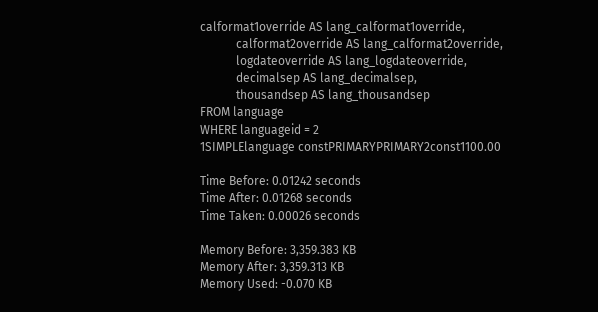calformat1override AS lang_calformat1override,
            calformat2override AS lang_calformat2override,
            logdateoverride AS lang_logdateoverride,
            decimalsep AS lang_decimalsep,
            thousandsep AS lang_thousandsep
FROM language
WHERE languageid = 2
1SIMPLElanguage constPRIMARYPRIMARY2const1100.00

Time Before: 0.01242 seconds
Time After: 0.01268 seconds
Time Taken: 0.00026 seconds

Memory Before: 3,359.383 KB
Memory After: 3,359.313 KB
Memory Used: -0.070 KB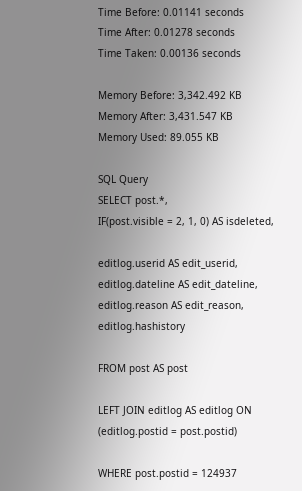Time Before: 0.01141 seconds
Time After: 0.01278 seconds
Time Taken: 0.00136 seconds

Memory Before: 3,342.492 KB
Memory After: 3,431.547 KB
Memory Used: 89.055 KB

SQL Query
SELECT post.*,
IF(post.visible = 2, 1, 0) AS isdeleted,

editlog.userid AS edit_userid, editlog.dateline AS edit_dateline, editlog.reason AS edit_reason, editlog.hashistory

FROM post AS post

LEFT JOIN editlog AS editlog ON (editlog.postid = post.postid)

WHERE post.postid = 124937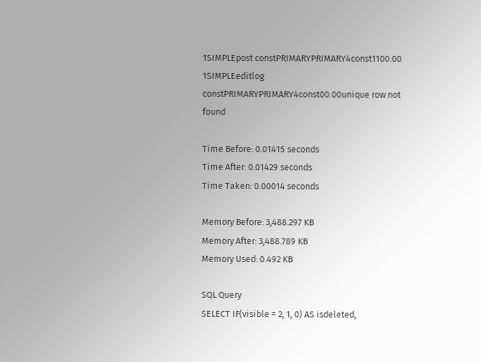1SIMPLEpost constPRIMARYPRIMARY4const1100.00
1SIMPLEeditlog constPRIMARYPRIMARY4const00.00unique row not found

Time Before: 0.01415 seconds
Time After: 0.01429 seconds
Time Taken: 0.00014 seconds

Memory Before: 3,488.297 KB
Memory After: 3,488.789 KB
Memory Used: 0.492 KB

SQL Query
SELECT IF(visible = 2, 1, 0) AS isdeleted,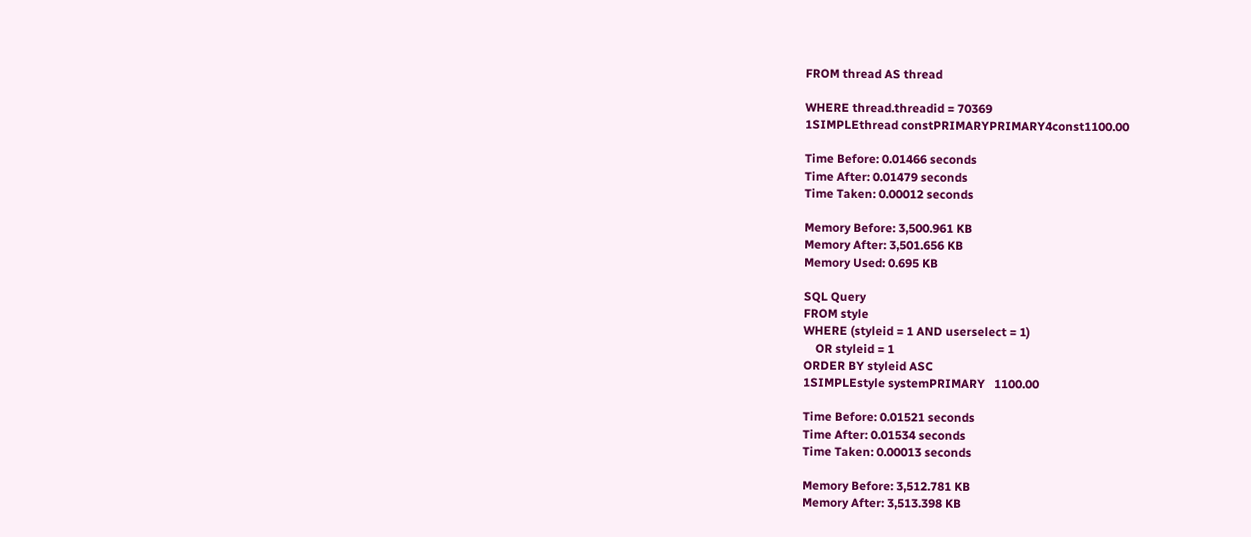FROM thread AS thread

WHERE thread.threadid = 70369
1SIMPLEthread constPRIMARYPRIMARY4const1100.00

Time Before: 0.01466 seconds
Time After: 0.01479 seconds
Time Taken: 0.00012 seconds

Memory Before: 3,500.961 KB
Memory After: 3,501.656 KB
Memory Used: 0.695 KB

SQL Query
FROM style
WHERE (styleid = 1 AND userselect = 1)
    OR styleid = 1
ORDER BY styleid ASC
1SIMPLEstyle systemPRIMARY   1100.00

Time Before: 0.01521 seconds
Time After: 0.01534 seconds
Time Taken: 0.00013 seconds

Memory Before: 3,512.781 KB
Memory After: 3,513.398 KB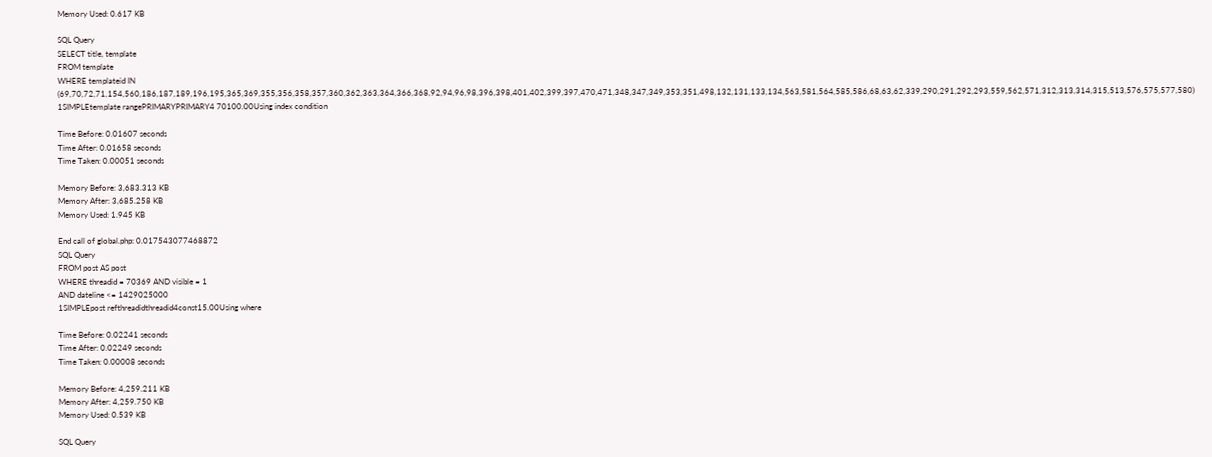Memory Used: 0.617 KB

SQL Query
SELECT title, template
FROM template
WHERE templateid IN (69,70,72,71,154,560,186,187,189,196,195,365,369,355,356,358,357,360,362,363,364,366,368,92,94,96,98,396,398,401,402,399,397,470,471,348,347,349,353,351,498,132,131,133,134,563,581,564,585,586,68,63,62,339,290,291,292,293,559,562,571,312,313,314,315,513,576,575,577,580)
1SIMPLEtemplate rangePRIMARYPRIMARY4 70100.00Using index condition

Time Before: 0.01607 seconds
Time After: 0.01658 seconds
Time Taken: 0.00051 seconds

Memory Before: 3,683.313 KB
Memory After: 3,685.258 KB
Memory Used: 1.945 KB

End call of global.php: 0.017543077468872
SQL Query
FROM post AS post
WHERE threadid = 70369 AND visible = 1
AND dateline <= 1429025000
1SIMPLEpost refthreadidthreadid4const15.00Using where

Time Before: 0.02241 seconds
Time After: 0.02249 seconds
Time Taken: 0.00008 seconds

Memory Before: 4,259.211 KB
Memory After: 4,259.750 KB
Memory Used: 0.539 KB

SQL Query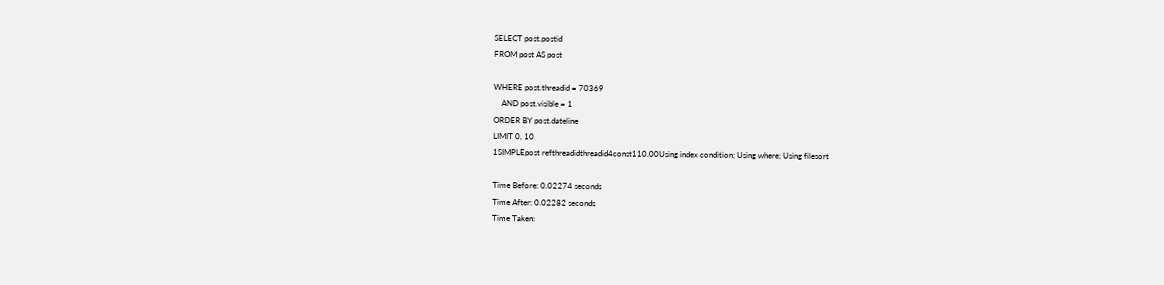SELECT post.postid
FROM post AS post

WHERE post.threadid = 70369
    AND post.visible = 1
ORDER BY post.dateline
LIMIT 0, 10
1SIMPLEpost refthreadidthreadid4const110.00Using index condition; Using where; Using filesort

Time Before: 0.02274 seconds
Time After: 0.02282 seconds
Time Taken: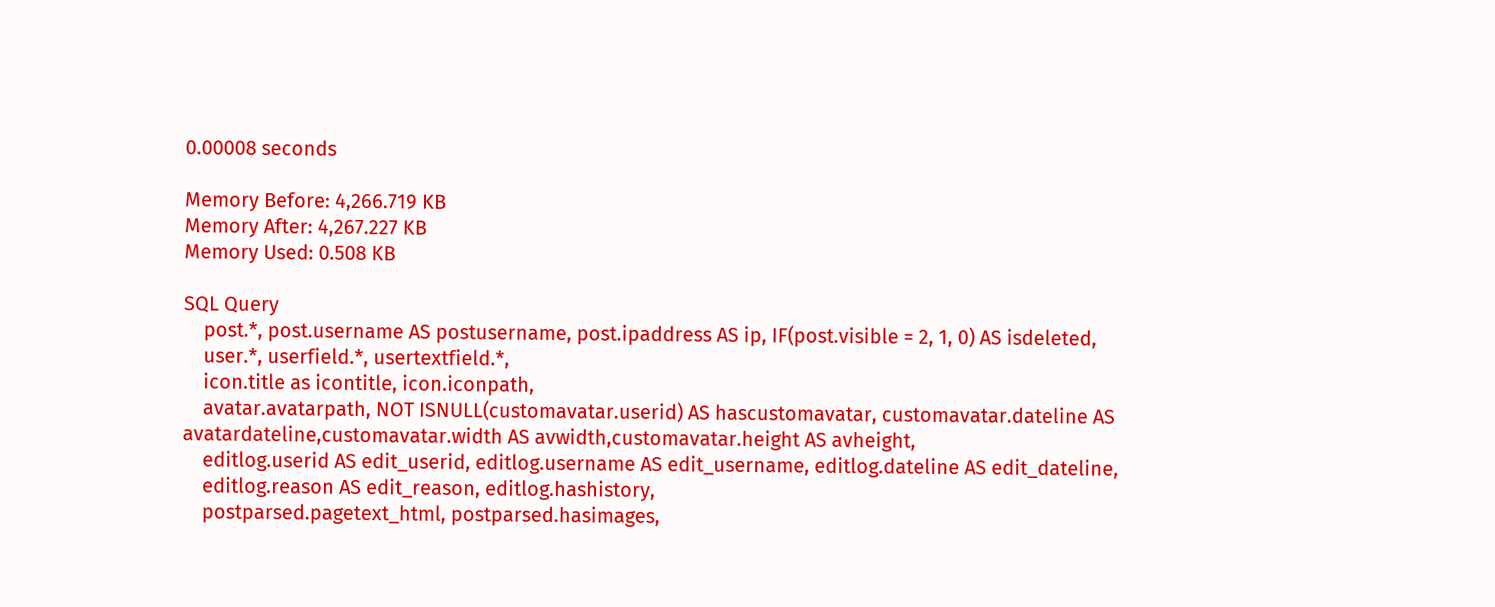0.00008 seconds

Memory Before: 4,266.719 KB
Memory After: 4,267.227 KB
Memory Used: 0.508 KB

SQL Query
    post.*, post.username AS postusername, post.ipaddress AS ip, IF(post.visible = 2, 1, 0) AS isdeleted,
    user.*, userfield.*, usertextfield.*,
    icon.title as icontitle, icon.iconpath,
    avatar.avatarpath, NOT ISNULL(customavatar.userid) AS hascustomavatar, customavatar.dateline AS avatardateline,customavatar.width AS avwidth,customavatar.height AS avheight,
    editlog.userid AS edit_userid, editlog.username AS edit_username, editlog.dateline AS edit_dateline,
    editlog.reason AS edit_reason, editlog.hashistory,
    postparsed.pagetext_html, postparsed.hasimages,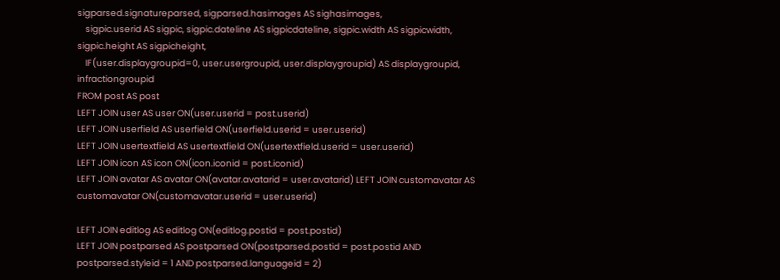sigparsed.signatureparsed, sigparsed.hasimages AS sighasimages,
    sigpic.userid AS sigpic, sigpic.dateline AS sigpicdateline, sigpic.width AS sigpicwidth, sigpic.height AS sigpicheight,
    IF(user.displaygroupid=0, user.usergroupid, user.displaygroupid) AS displaygroupid, infractiongroupid
FROM post AS post
LEFT JOIN user AS user ON(user.userid = post.userid)
LEFT JOIN userfield AS userfield ON(userfield.userid = user.userid)
LEFT JOIN usertextfield AS usertextfield ON(usertextfield.userid = user.userid)
LEFT JOIN icon AS icon ON(icon.iconid = post.iconid)
LEFT JOIN avatar AS avatar ON(avatar.avatarid = user.avatarid) LEFT JOIN customavatar AS customavatar ON(customavatar.userid = user.userid)

LEFT JOIN editlog AS editlog ON(editlog.postid = post.postid)
LEFT JOIN postparsed AS postparsed ON(postparsed.postid = post.postid AND postparsed.styleid = 1 AND postparsed.languageid = 2)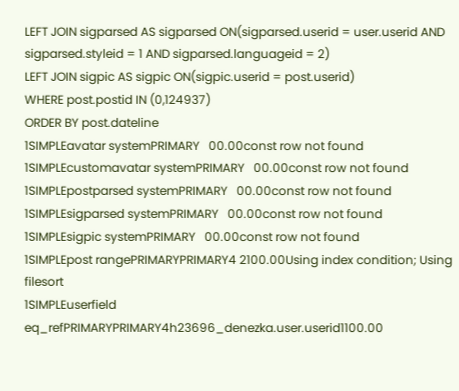LEFT JOIN sigparsed AS sigparsed ON(sigparsed.userid = user.userid AND sigparsed.styleid = 1 AND sigparsed.languageid = 2)
LEFT JOIN sigpic AS sigpic ON(sigpic.userid = post.userid)
WHERE post.postid IN (0,124937)
ORDER BY post.dateline
1SIMPLEavatar systemPRIMARY   00.00const row not found
1SIMPLEcustomavatar systemPRIMARY   00.00const row not found
1SIMPLEpostparsed systemPRIMARY   00.00const row not found
1SIMPLEsigparsed systemPRIMARY   00.00const row not found
1SIMPLEsigpic systemPRIMARY   00.00const row not found
1SIMPLEpost rangePRIMARYPRIMARY4 2100.00Using index condition; Using filesort
1SIMPLEuserfield eq_refPRIMARYPRIMARY4h23696_denezka.user.userid1100.00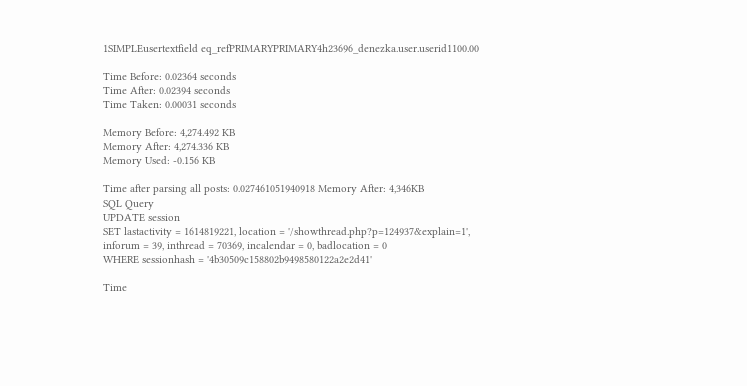1SIMPLEusertextfield eq_refPRIMARYPRIMARY4h23696_denezka.user.userid1100.00

Time Before: 0.02364 seconds
Time After: 0.02394 seconds
Time Taken: 0.00031 seconds

Memory Before: 4,274.492 KB
Memory After: 4,274.336 KB
Memory Used: -0.156 KB

Time after parsing all posts: 0.027461051940918 Memory After: 4,346KB
SQL Query
UPDATE session
SET lastactivity = 1614819221, location = '/showthread.php?p=124937&explain=1', inforum = 39, inthread = 70369, incalendar = 0, badlocation = 0
WHERE sessionhash = '4b30509c158802b9498580122a2e2d41'

Time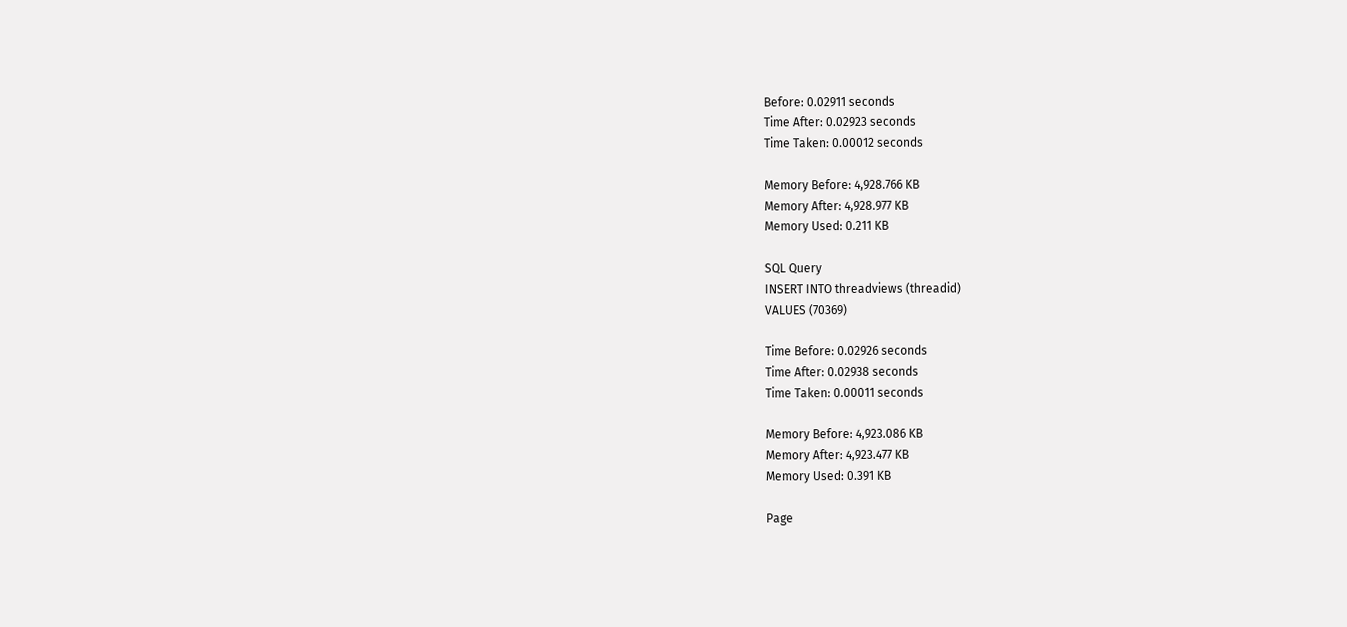Before: 0.02911 seconds
Time After: 0.02923 seconds
Time Taken: 0.00012 seconds

Memory Before: 4,928.766 KB
Memory After: 4,928.977 KB
Memory Used: 0.211 KB

SQL Query
INSERT INTO threadviews (threadid)
VALUES (70369)

Time Before: 0.02926 seconds
Time After: 0.02938 seconds
Time Taken: 0.00011 seconds

Memory Before: 4,923.086 KB
Memory After: 4,923.477 KB
Memory Used: 0.391 KB

Page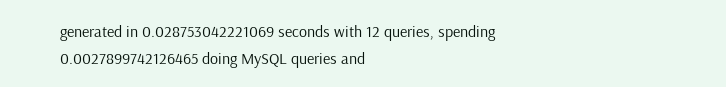generated in 0.028753042221069 seconds with 12 queries, spending 0.0027899742126465 doing MySQL queries and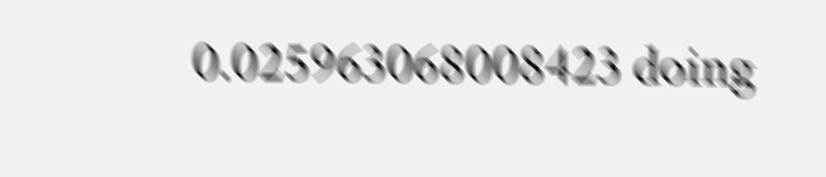0.025963068008423 doing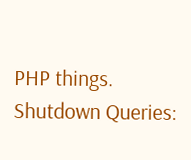PHP things.
Shutdown Queries: